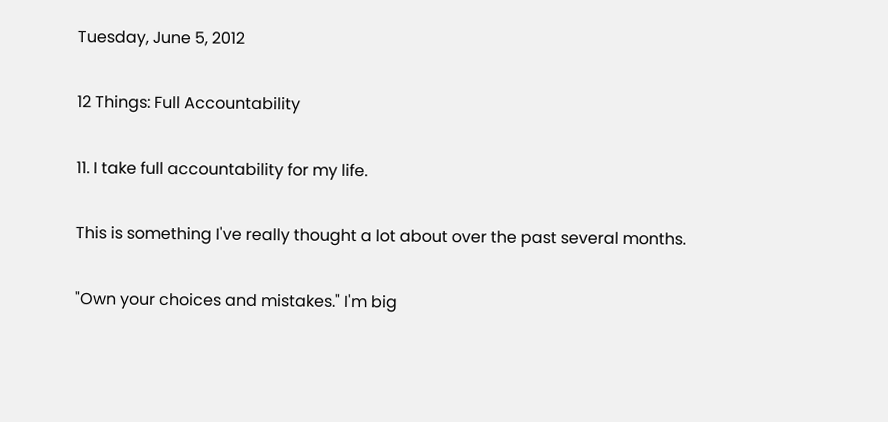Tuesday, June 5, 2012

12 Things: Full Accountability

11. I take full accountability for my life.

This is something I've really thought a lot about over the past several months.

"Own your choices and mistakes." I'm big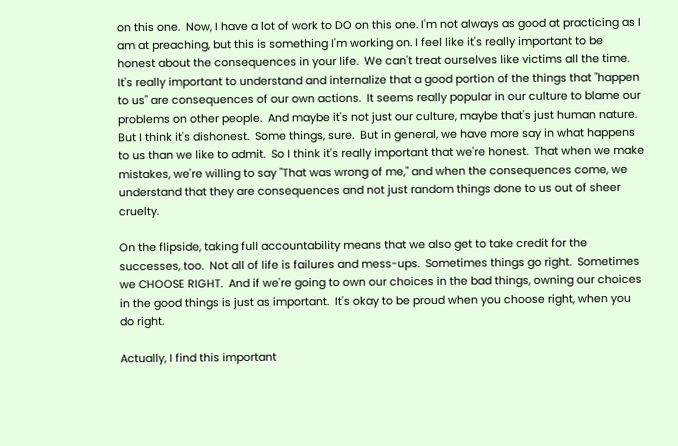on this one.  Now, I have a lot of work to DO on this one. I'm not always as good at practicing as I am at preaching, but this is something I'm working on. I feel like it's really important to be honest about the consequences in your life.  We can't treat ourselves like victims all the time.  It's really important to understand and internalize that a good portion of the things that "happen to us" are consequences of our own actions.  It seems really popular in our culture to blame our problems on other people.  And maybe it's not just our culture, maybe that's just human nature.  But I think it's dishonest.  Some things, sure.  But in general, we have more say in what happens to us than we like to admit.  So I think it's really important that we're honest.  That when we make mistakes, we're willing to say "That was wrong of me," and when the consequences come, we understand that they are consequences and not just random things done to us out of sheer cruelty.

On the flipside, taking full accountability means that we also get to take credit for the successes, too.  Not all of life is failures and mess-ups.  Sometimes things go right.  Sometimes we CHOOSE RIGHT.  And if we're going to own our choices in the bad things, owning our choices in the good things is just as important.  It's okay to be proud when you choose right, when you do right.

Actually, I find this important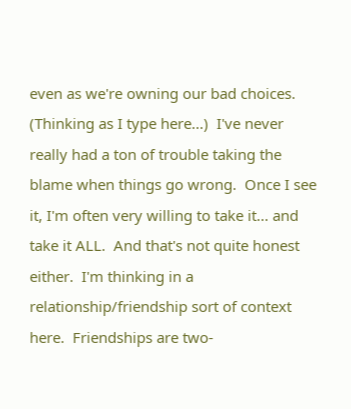even as we're owning our bad choices.  (Thinking as I type here...)  I've never really had a ton of trouble taking the blame when things go wrong.  Once I see it, I'm often very willing to take it... and take it ALL.  And that's not quite honest either.  I'm thinking in a relationship/friendship sort of context here.  Friendships are two-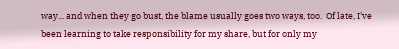way... and when they go bust, the blame usually goes two ways, too.  Of late, I've been learning to take responsibility for my share, but for only my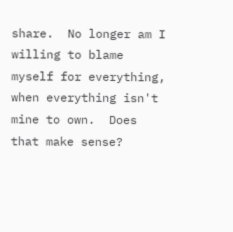share.  No longer am I willing to blame myself for everything, when everything isn't mine to own.  Does that make sense?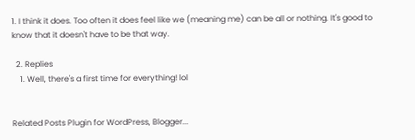1. I think it does. Too often it does feel like we (meaning me) can be all or nothing. It's good to know that it doesn't have to be that way.

  2. Replies
    1. Well, there's a first time for everything! lol


Related Posts Plugin for WordPress, Blogger...